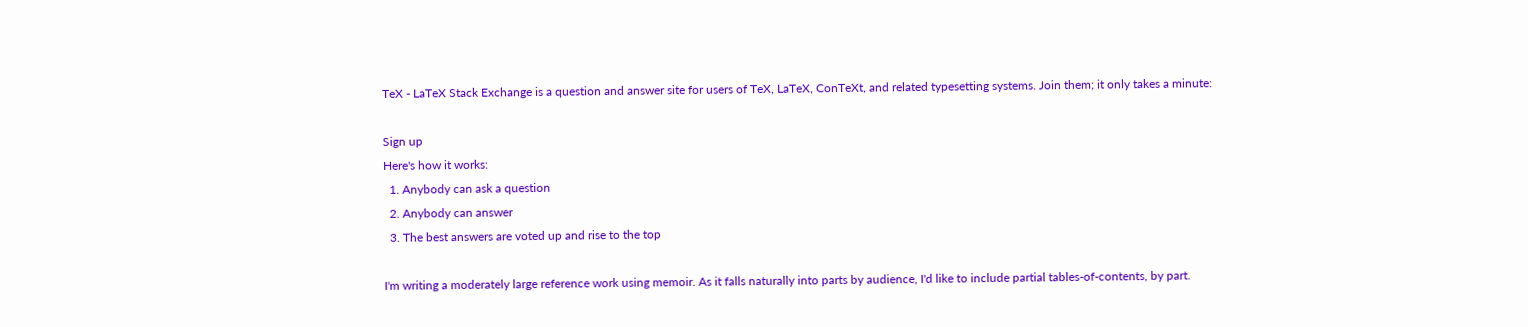TeX - LaTeX Stack Exchange is a question and answer site for users of TeX, LaTeX, ConTeXt, and related typesetting systems. Join them; it only takes a minute:

Sign up
Here's how it works:
  1. Anybody can ask a question
  2. Anybody can answer
  3. The best answers are voted up and rise to the top

I'm writing a moderately large reference work using memoir. As it falls naturally into parts by audience, I'd like to include partial tables-of-contents, by part.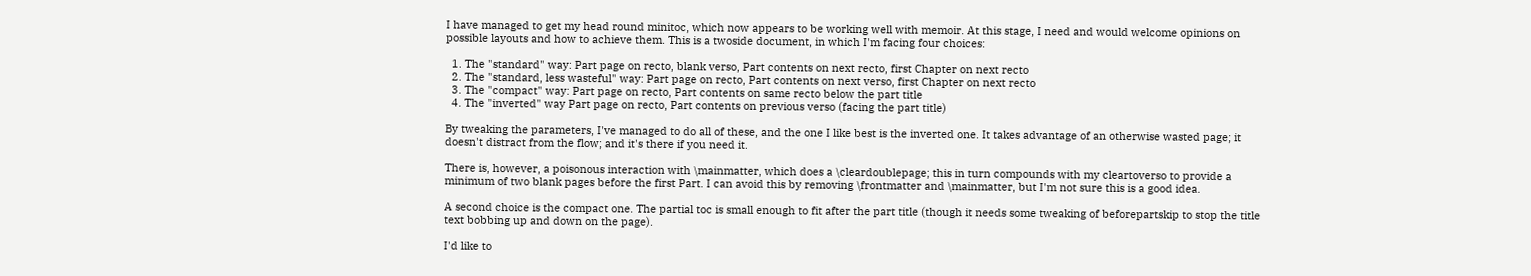I have managed to get my head round minitoc, which now appears to be working well with memoir. At this stage, I need and would welcome opinions on possible layouts and how to achieve them. This is a twoside document, in which I'm facing four choices:

  1. The "standard" way: Part page on recto, blank verso, Part contents on next recto, first Chapter on next recto
  2. The "standard, less wasteful" way: Part page on recto, Part contents on next verso, first Chapter on next recto
  3. The "compact" way: Part page on recto, Part contents on same recto below the part title
  4. The "inverted" way Part page on recto, Part contents on previous verso (facing the part title)

By tweaking the parameters, I've managed to do all of these, and the one I like best is the inverted one. It takes advantage of an otherwise wasted page; it doesn't distract from the flow; and it's there if you need it.

There is, however, a poisonous interaction with \mainmatter, which does a \cleardoublepage; this in turn compounds with my cleartoverso to provide a minimum of two blank pages before the first Part. I can avoid this by removing \frontmatter and \mainmatter, but I'm not sure this is a good idea.

A second choice is the compact one. The partial toc is small enough to fit after the part title (though it needs some tweaking of beforepartskip to stop the title text bobbing up and down on the page).

I'd like to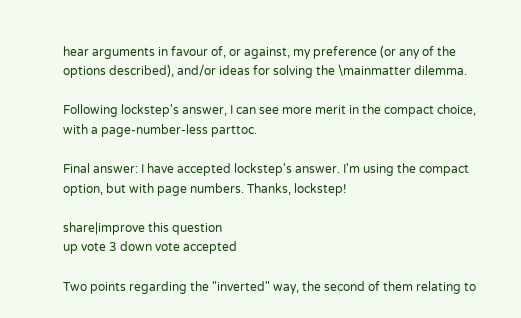hear arguments in favour of, or against, my preference (or any of the options described), and/or ideas for solving the \mainmatter dilemma.

Following lockstep's answer, I can see more merit in the compact choice, with a page-number-less parttoc.

Final answer: I have accepted lockstep's answer. I'm using the compact option, but with page numbers. Thanks, lockstep!

share|improve this question
up vote 3 down vote accepted

Two points regarding the "inverted" way, the second of them relating to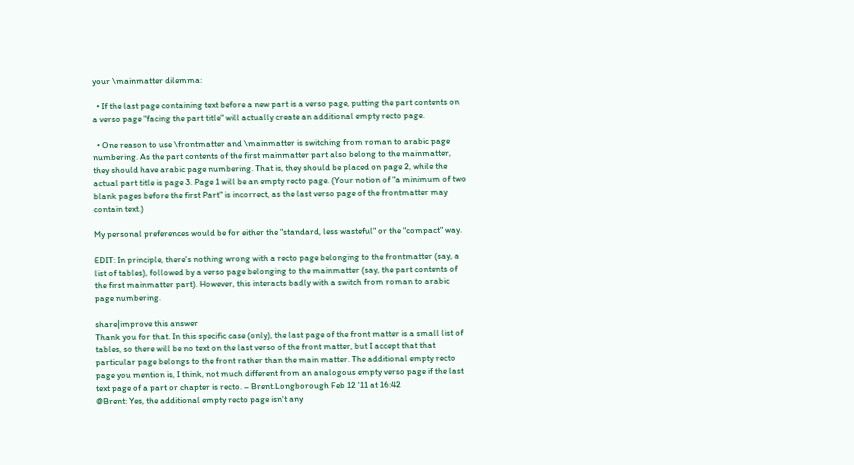your \mainmatter dilemma:

  • If the last page containing text before a new part is a verso page, putting the part contents on a verso page "facing the part title" will actually create an additional empty recto page.

  • One reason to use \frontmatter and \mainmatter is switching from roman to arabic page numbering. As the part contents of the first mainmatter part also belong to the mainmatter, they should have arabic page numbering. That is, they should be placed on page 2, while the actual part title is page 3. Page 1 will be an empty recto page. (Your notion of "a minimum of two blank pages before the first Part" is incorrect, as the last verso page of the frontmatter may contain text.)

My personal preferences would be for either the "standard, less wasteful" or the "compact" way.

EDIT: In principle, there's nothing wrong with a recto page belonging to the frontmatter (say, a list of tables), followed by a verso page belonging to the mainmatter (say, the part contents of the first mainmatter part). However, this interacts badly with a switch from roman to arabic page numbering.

share|improve this answer
Thank you for that. In this specific case (only), the last page of the front matter is a small list of tables, so there will be no text on the last verso of the front matter, but I accept that that particular page belongs to the front rather than the main matter. The additional empty recto page you mention is, I think, not much different from an analogous empty verso page if the last text page of a part or chapter is recto. – Brent.Longborough Feb 12 '11 at 16:42
@Brent: Yes, the additional empty recto page isn't any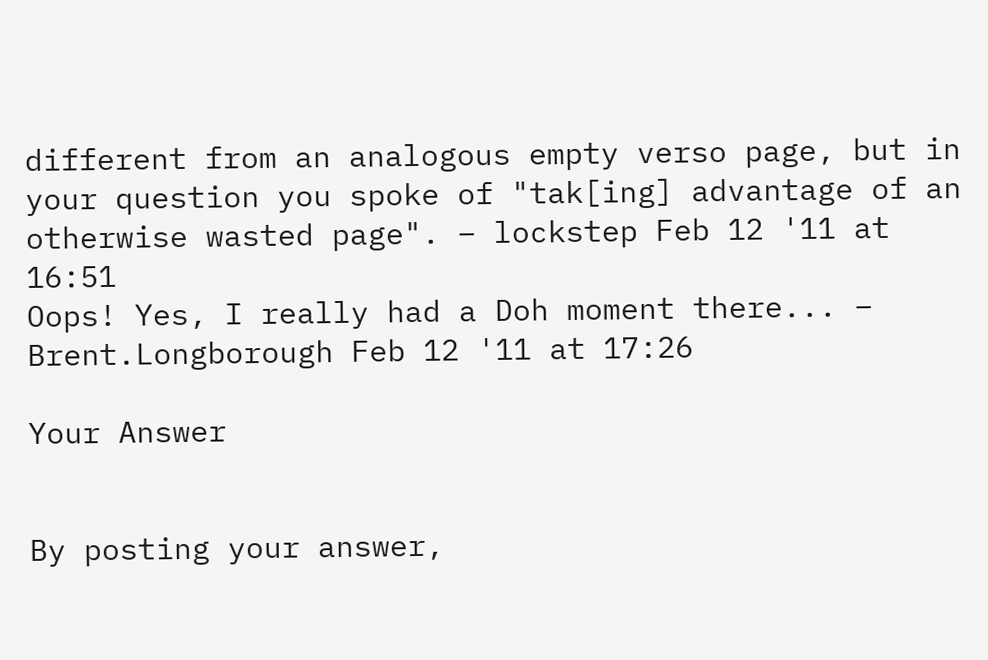different from an analogous empty verso page, but in your question you spoke of "tak[ing] advantage of an otherwise wasted page". – lockstep Feb 12 '11 at 16:51
Oops! Yes, I really had a Doh moment there... – Brent.Longborough Feb 12 '11 at 17:26

Your Answer


By posting your answer,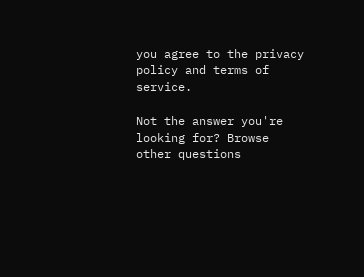you agree to the privacy policy and terms of service.

Not the answer you're looking for? Browse other questions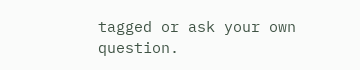tagged or ask your own question.